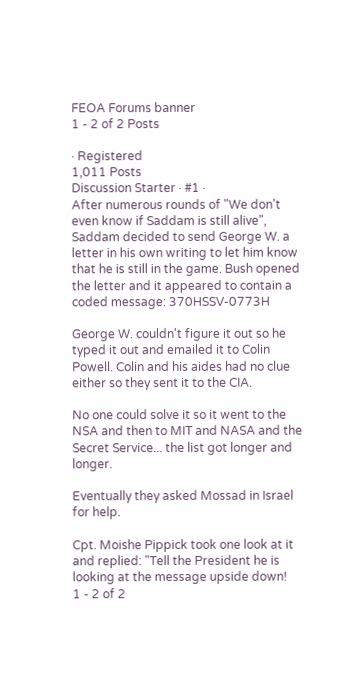FEOA Forums banner
1 - 2 of 2 Posts

· Registered
1,011 Posts
Discussion Starter · #1 ·
After numerous rounds of "We don't even know if Saddam is still alive", Saddam decided to send George W. a letter in his own writing to let him know that he is still in the game. Bush opened the letter and it appeared to contain a coded message: 370HSSV-0773H

George W. couldn't figure it out so he typed it out and emailed it to Colin Powell. Colin and his aides had no clue either so they sent it to the CIA.

No one could solve it so it went to the NSA and then to MIT and NASA and the Secret Service... the list got longer and longer.

Eventually they asked Mossad in Israel for help.

Cpt. Moishe Pippick took one look at it and replied: "Tell the President he is looking at the message upside down!
1 - 2 of 2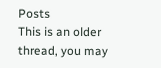Posts
This is an older thread, you may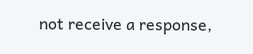not receive a response,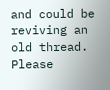and could be reviving an old thread. Please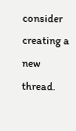consider creating a new thread.